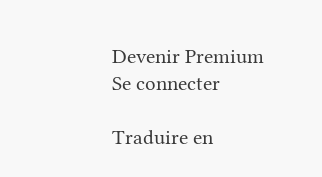Devenir Premium
Se connecter

Traduire en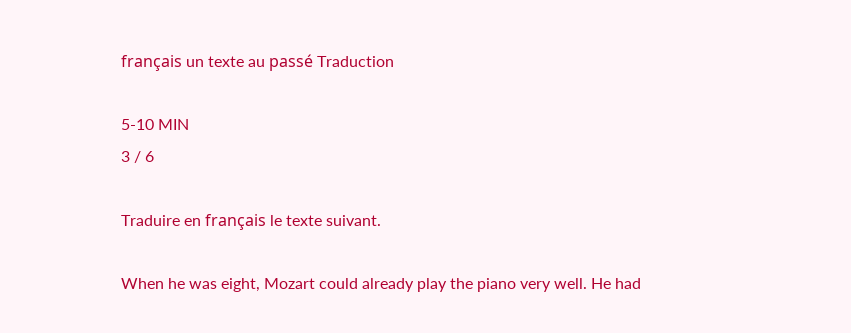français un texte au passé Traduction

5-10 MIN
3 / 6

Traduire en français le texte suivant.

When he was eight, Mozart could already play the piano very well. He had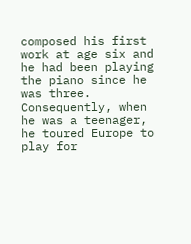composed his first work at age six and he had been playing the piano since he was three. Consequently, when he was a teenager, he toured Europe to play for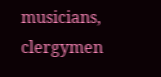musicians, clergymen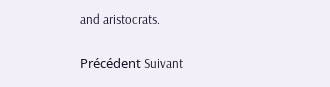and aristocrats.

Précédent Suivant